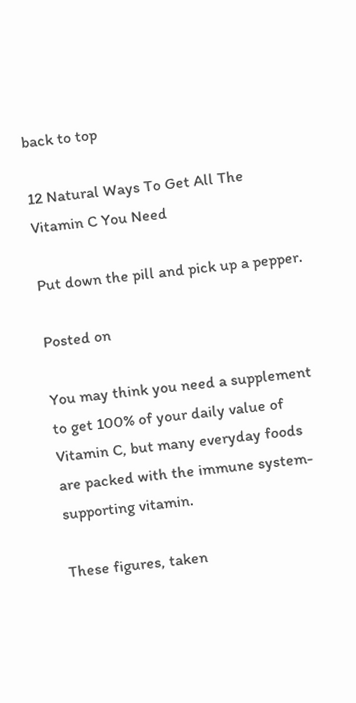back to top

12 Natural Ways To Get All The Vitamin C You Need

Put down the pill and pick up a pepper.

Posted on

You may think you need a supplement to get 100% of your daily value of Vitamin C, but many everyday foods are packed with the immune system-supporting vitamin.

These figures, taken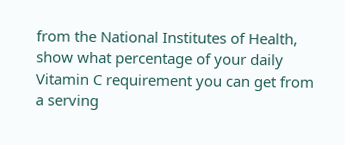from the National Institutes of Health, show what percentage of your daily Vitamin C requirement you can get from a serving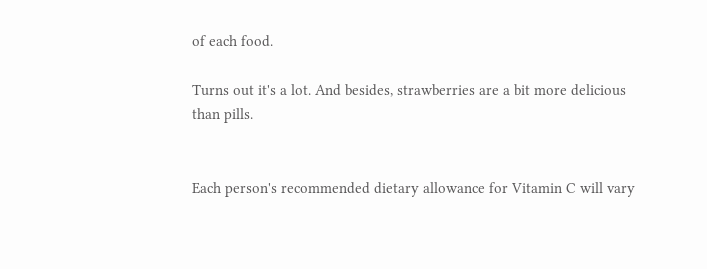of each food.

Turns out it's a lot. And besides, strawberries are a bit more delicious than pills.


Each person's recommended dietary allowance for Vitamin C will vary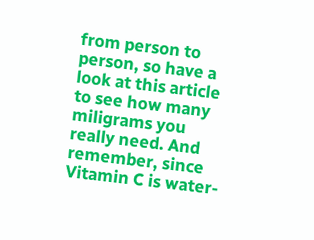from person to person, so have a look at this article to see how many miligrams you really need. And remember, since Vitamin C is water-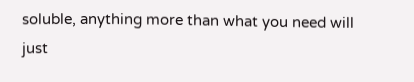soluble, anything more than what you need will just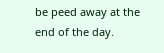be peed away at the end of the day.